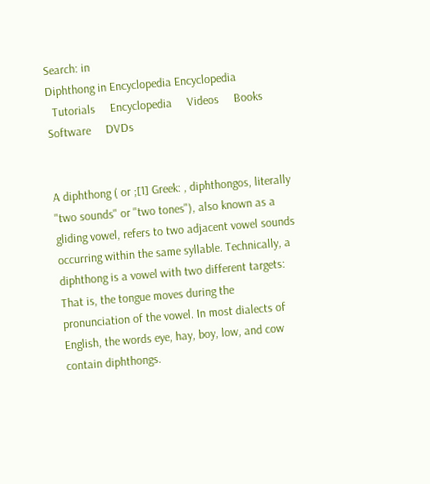Search: in
Diphthong in Encyclopedia Encyclopedia
  Tutorials     Encyclopedia     Videos     Books     Software     DVDs


A diphthong ( or ;[1] Greek: , diphthongos, literally "two sounds" or "two tones"), also known as a gliding vowel, refers to two adjacent vowel sounds occurring within the same syllable. Technically, a diphthong is a vowel with two different targets: That is, the tongue moves during the pronunciation of the vowel. In most dialects of English, the words eye, hay, boy, low, and cow contain diphthongs.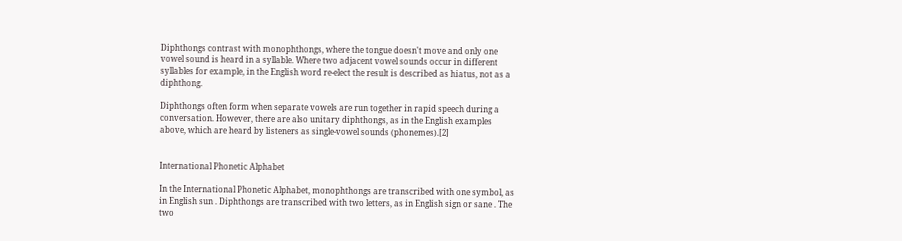Diphthongs contrast with monophthongs, where the tongue doesn't move and only one vowel sound is heard in a syllable. Where two adjacent vowel sounds occur in different syllables for example, in the English word re-elect the result is described as hiatus, not as a diphthong.

Diphthongs often form when separate vowels are run together in rapid speech during a conversation. However, there are also unitary diphthongs, as in the English examples above, which are heard by listeners as single-vowel sounds (phonemes).[2]


International Phonetic Alphabet

In the International Phonetic Alphabet, monophthongs are transcribed with one symbol, as in English sun . Diphthongs are transcribed with two letters, as in English sign or sane . The two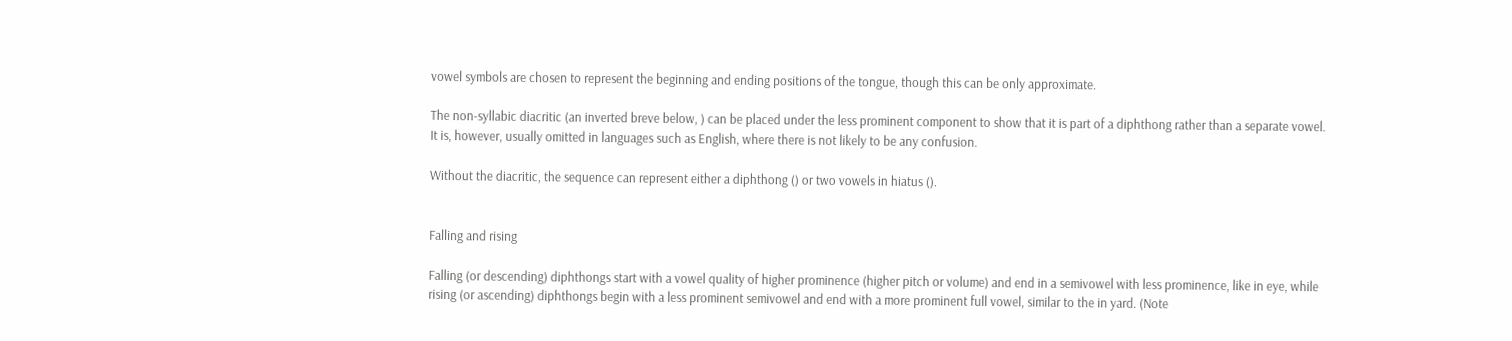vowel symbols are chosen to represent the beginning and ending positions of the tongue, though this can be only approximate.

The non-syllabic diacritic (an inverted breve below, ) can be placed under the less prominent component to show that it is part of a diphthong rather than a separate vowel. It is, however, usually omitted in languages such as English, where there is not likely to be any confusion.

Without the diacritic, the sequence can represent either a diphthong () or two vowels in hiatus ().


Falling and rising

Falling (or descending) diphthongs start with a vowel quality of higher prominence (higher pitch or volume) and end in a semivowel with less prominence, like in eye, while rising (or ascending) diphthongs begin with a less prominent semivowel and end with a more prominent full vowel, similar to the in yard. (Note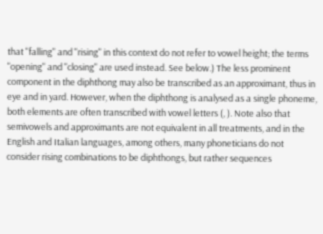that "falling" and "rising" in this context do not refer to vowel height; the terms "opening" and "closing" are used instead. See below.) The less prominent component in the diphthong may also be transcribed as an approximant, thus in eye and in yard. However, when the diphthong is analysed as a single phoneme, both elements are often transcribed with vowel letters (, ). Note also that semivowels and approximants are not equivalent in all treatments, and in the English and Italian languages, among others, many phoneticians do not consider rising combinations to be diphthongs, but rather sequences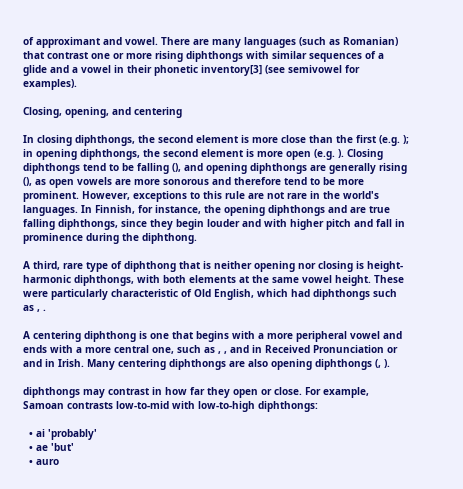of approximant and vowel. There are many languages (such as Romanian) that contrast one or more rising diphthongs with similar sequences of a glide and a vowel in their phonetic inventory[3] (see semivowel for examples).

Closing, opening, and centering

In closing diphthongs, the second element is more close than the first (e.g. ); in opening diphthongs, the second element is more open (e.g. ). Closing diphthongs tend to be falling (), and opening diphthongs are generally rising (), as open vowels are more sonorous and therefore tend to be more prominent. However, exceptions to this rule are not rare in the world's languages. In Finnish, for instance, the opening diphthongs and are true falling diphthongs, since they begin louder and with higher pitch and fall in prominence during the diphthong.

A third, rare type of diphthong that is neither opening nor closing is height-harmonic diphthongs, with both elements at the same vowel height. These were particularly characteristic of Old English, which had diphthongs such as , .

A centering diphthong is one that begins with a more peripheral vowel and ends with a more central one, such as , , and in Received Pronunciation or and in Irish. Many centering diphthongs are also opening diphthongs (, ).

diphthongs may contrast in how far they open or close. For example, Samoan contrasts low-to-mid with low-to-high diphthongs:

  • ai 'probably'
  • ae 'but'
  • auro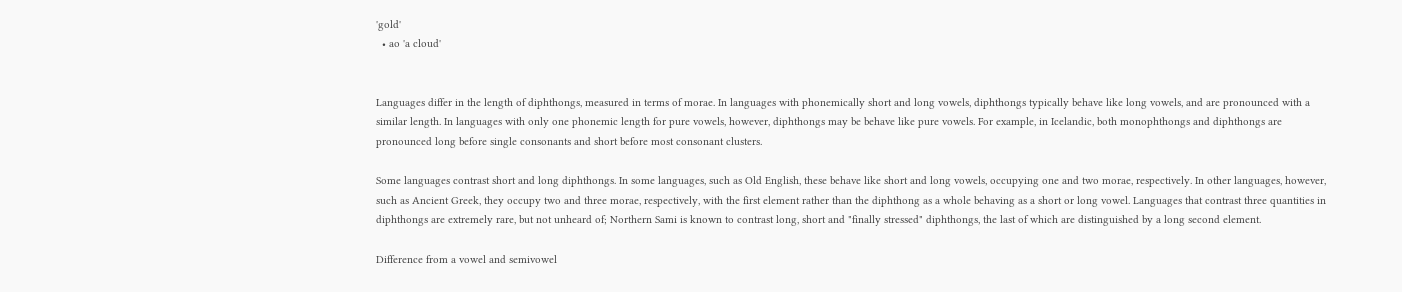'gold'
  • ao 'a cloud'


Languages differ in the length of diphthongs, measured in terms of morae. In languages with phonemically short and long vowels, diphthongs typically behave like long vowels, and are pronounced with a similar length. In languages with only one phonemic length for pure vowels, however, diphthongs may be behave like pure vowels. For example, in Icelandic, both monophthongs and diphthongs are pronounced long before single consonants and short before most consonant clusters.

Some languages contrast short and long diphthongs. In some languages, such as Old English, these behave like short and long vowels, occupying one and two morae, respectively. In other languages, however, such as Ancient Greek, they occupy two and three morae, respectively, with the first element rather than the diphthong as a whole behaving as a short or long vowel. Languages that contrast three quantities in diphthongs are extremely rare, but not unheard of; Northern Sami is known to contrast long, short and "finally stressed" diphthongs, the last of which are distinguished by a long second element.

Difference from a vowel and semivowel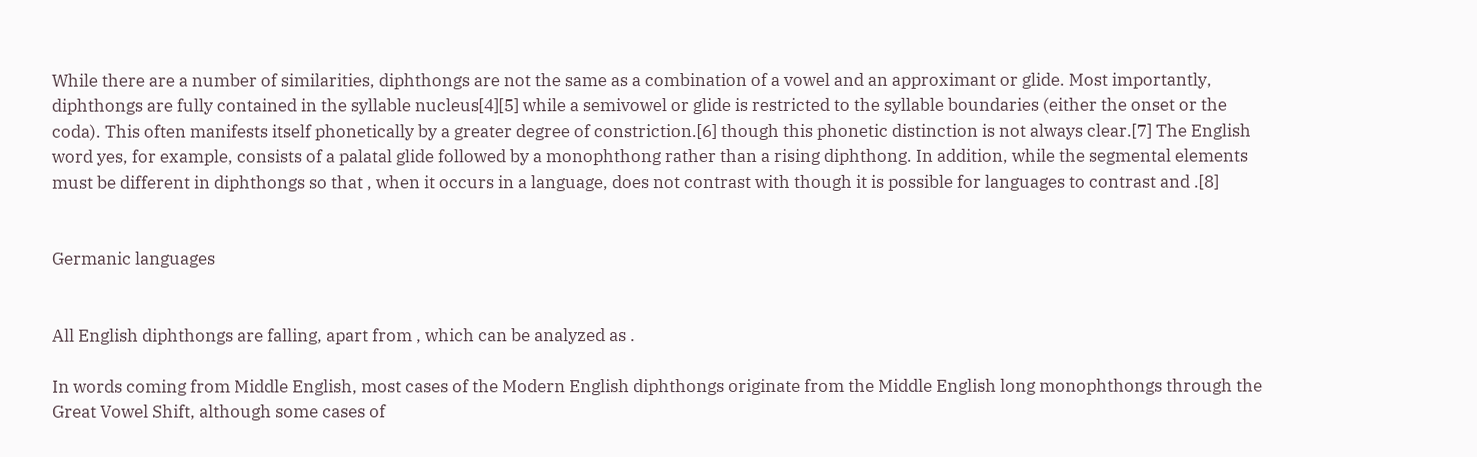While there are a number of similarities, diphthongs are not the same as a combination of a vowel and an approximant or glide. Most importantly, diphthongs are fully contained in the syllable nucleus[4][5] while a semivowel or glide is restricted to the syllable boundaries (either the onset or the coda). This often manifests itself phonetically by a greater degree of constriction.[6] though this phonetic distinction is not always clear.[7] The English word yes, for example, consists of a palatal glide followed by a monophthong rather than a rising diphthong. In addition, while the segmental elements must be different in diphthongs so that , when it occurs in a language, does not contrast with though it is possible for languages to contrast and .[8]


Germanic languages


All English diphthongs are falling, apart from , which can be analyzed as .

In words coming from Middle English, most cases of the Modern English diphthongs originate from the Middle English long monophthongs through the Great Vowel Shift, although some cases of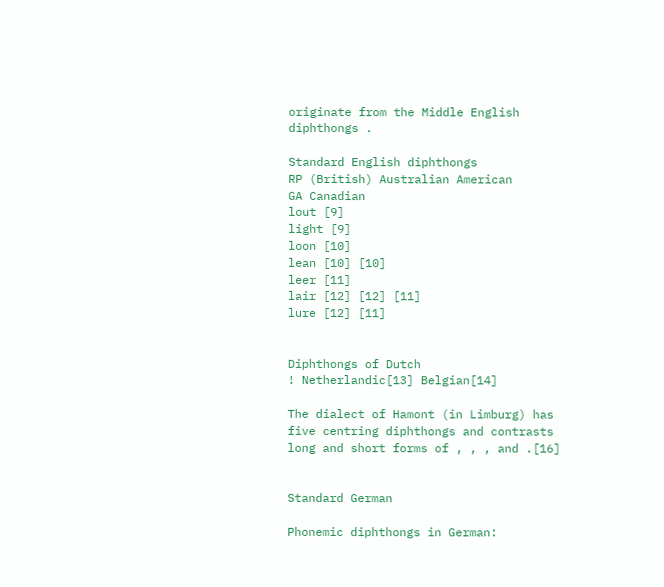originate from the Middle English diphthongs .

Standard English diphthongs
RP (British) Australian American
GA Canadian
lout [9]
light [9]
loon [10]
lean [10] [10]
leer [11]
lair [12] [12] [11]
lure [12] [11]


Diphthongs of Dutch
! Netherlandic[13] Belgian[14]

The dialect of Hamont (in Limburg) has five centring diphthongs and contrasts long and short forms of , , , and .[16]


Standard German

Phonemic diphthongs in German: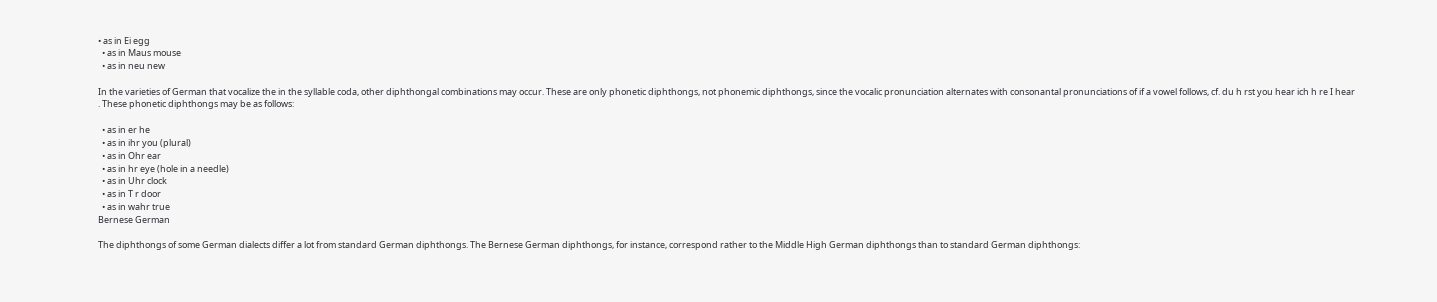• as in Ei egg
  • as in Maus mouse
  • as in neu new

In the varieties of German that vocalize the in the syllable coda, other diphthongal combinations may occur. These are only phonetic diphthongs, not phonemic diphthongs, since the vocalic pronunciation alternates with consonantal pronunciations of if a vowel follows, cf. du h rst you hear ich h re I hear . These phonetic diphthongs may be as follows:

  • as in er he
  • as in ihr you (plural)
  • as in Ohr ear
  • as in hr eye (hole in a needle)
  • as in Uhr clock
  • as in T r door
  • as in wahr true
Bernese German

The diphthongs of some German dialects differ a lot from standard German diphthongs. The Bernese German diphthongs, for instance, correspond rather to the Middle High German diphthongs than to standard German diphthongs: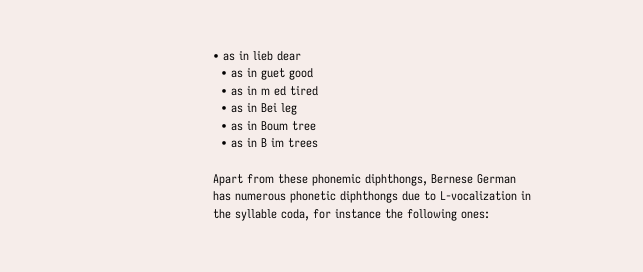• as in lieb dear
  • as in guet good
  • as in m ed tired
  • as in Bei leg
  • as in Boum tree
  • as in B im trees

Apart from these phonemic diphthongs, Bernese German has numerous phonetic diphthongs due to L-vocalization in the syllable coda, for instance the following ones: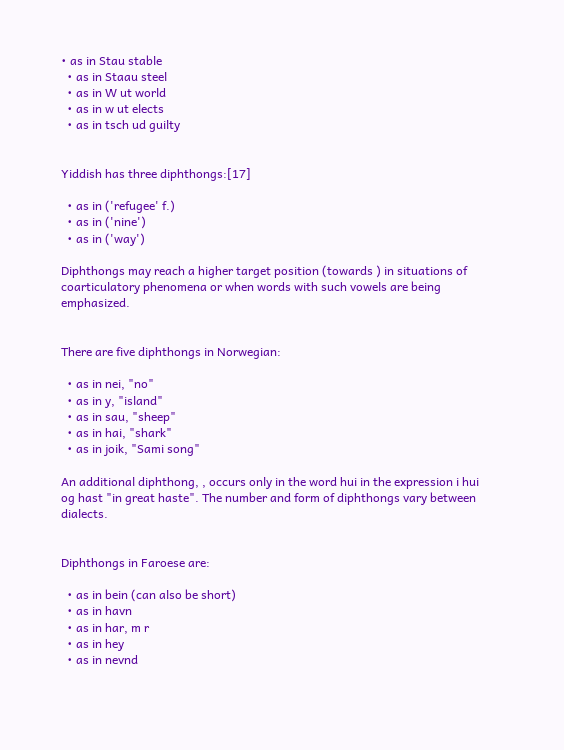• as in Stau stable
  • as in Staau steel
  • as in W ut world
  • as in w ut elects
  • as in tsch ud guilty


Yiddish has three diphthongs:[17]

  • as in ('refugee' f.)
  • as in ('nine')
  • as in ('way')

Diphthongs may reach a higher target position (towards ) in situations of coarticulatory phenomena or when words with such vowels are being emphasized.


There are five diphthongs in Norwegian:

  • as in nei, "no"
  • as in y, "island"
  • as in sau, "sheep"
  • as in hai, "shark"
  • as in joik, "Sami song"

An additional diphthong, , occurs only in the word hui in the expression i hui og hast "in great haste". The number and form of diphthongs vary between dialects.


Diphthongs in Faroese are:

  • as in bein (can also be short)
  • as in havn
  • as in har, m r
  • as in hey
  • as in nevnd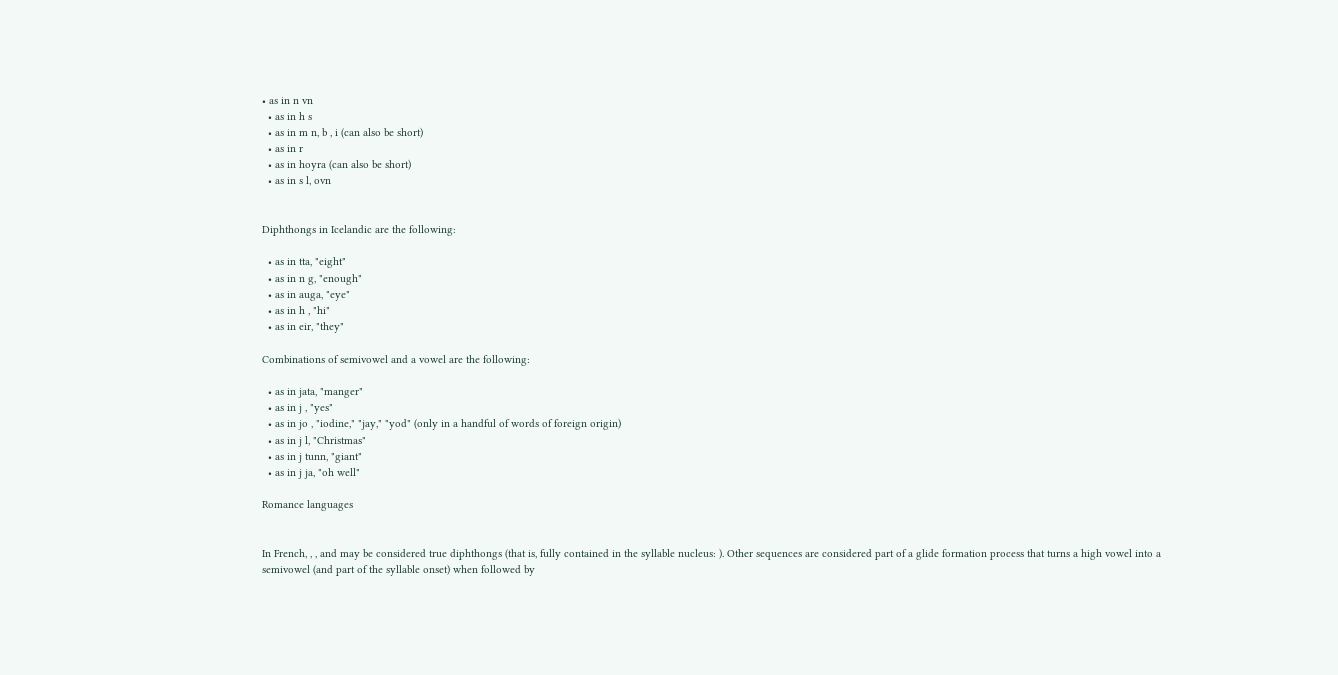• as in n vn
  • as in h s
  • as in m n, b , i (can also be short)
  • as in r
  • as in hoyra (can also be short)
  • as in s l, ovn


Diphthongs in Icelandic are the following:

  • as in tta, "eight"
  • as in n g, "enough"
  • as in auga, "eye"
  • as in h , "hi"
  • as in eir, "they"

Combinations of semivowel and a vowel are the following:

  • as in jata, "manger"
  • as in j , "yes"
  • as in jo , "iodine," "jay," "yod" (only in a handful of words of foreign origin)
  • as in j l, "Christmas"
  • as in j tunn, "giant"
  • as in j ja, "oh well"

Romance languages


In French, , , and may be considered true diphthongs (that is, fully contained in the syllable nucleus: ). Other sequences are considered part of a glide formation process that turns a high vowel into a semivowel (and part of the syllable onset) when followed by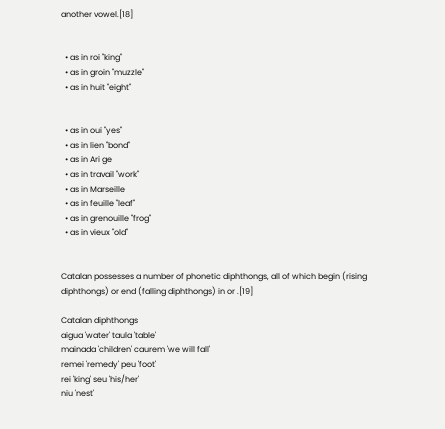another vowel.[18]


  • as in roi "king"
  • as in groin "muzzle"
  • as in huit "eight"


  • as in oui "yes"
  • as in lien "bond"
  • as in Ari ge
  • as in travail "work"
  • as in Marseille
  • as in feuille "leaf"
  • as in grenouille "frog"
  • as in vieux "old"


Catalan possesses a number of phonetic diphthongs, all of which begin (rising diphthongs) or end (falling diphthongs) in or .[19]

Catalan diphthongs
aigua 'water' taula 'table'
mainada 'children' caurem 'we will fall'
remei 'remedy' peu 'foot'
rei 'king' seu 'his/her'
niu 'nest'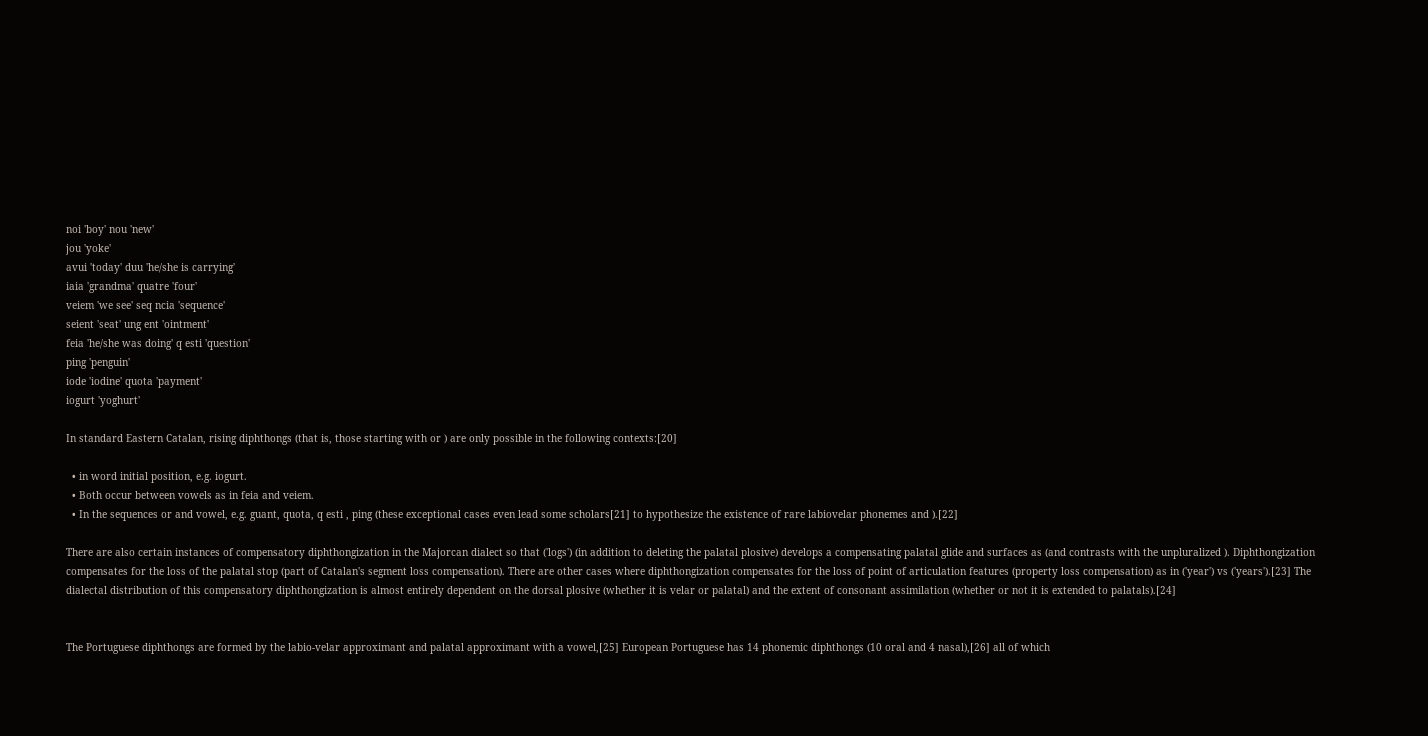noi 'boy' nou 'new'
jou 'yoke'
avui 'today' duu 'he/she is carrying'
iaia 'grandma' quatre 'four'
veiem 'we see' seq ncia 'sequence'
seient 'seat' ung ent 'ointment'
feia 'he/she was doing' q esti 'question'
ping 'penguin'
iode 'iodine' quota 'payment'
iogurt 'yoghurt'

In standard Eastern Catalan, rising diphthongs (that is, those starting with or ) are only possible in the following contexts:[20]

  • in word initial position, e.g. iogurt.
  • Both occur between vowels as in feia and veiem.
  • In the sequences or and vowel, e.g. guant, quota, q esti , ping (these exceptional cases even lead some scholars[21] to hypothesize the existence of rare labiovelar phonemes and ).[22]

There are also certain instances of compensatory diphthongization in the Majorcan dialect so that ('logs') (in addition to deleting the palatal plosive) develops a compensating palatal glide and surfaces as (and contrasts with the unpluralized ). Diphthongization compensates for the loss of the palatal stop (part of Catalan's segment loss compensation). There are other cases where diphthongization compensates for the loss of point of articulation features (property loss compensation) as in ('year') vs ('years').[23] The dialectal distribution of this compensatory diphthongization is almost entirely dependent on the dorsal plosive (whether it is velar or palatal) and the extent of consonant assimilation (whether or not it is extended to palatals).[24]


The Portuguese diphthongs are formed by the labio-velar approximant and palatal approximant with a vowel,[25] European Portuguese has 14 phonemic diphthongs (10 oral and 4 nasal),[26] all of which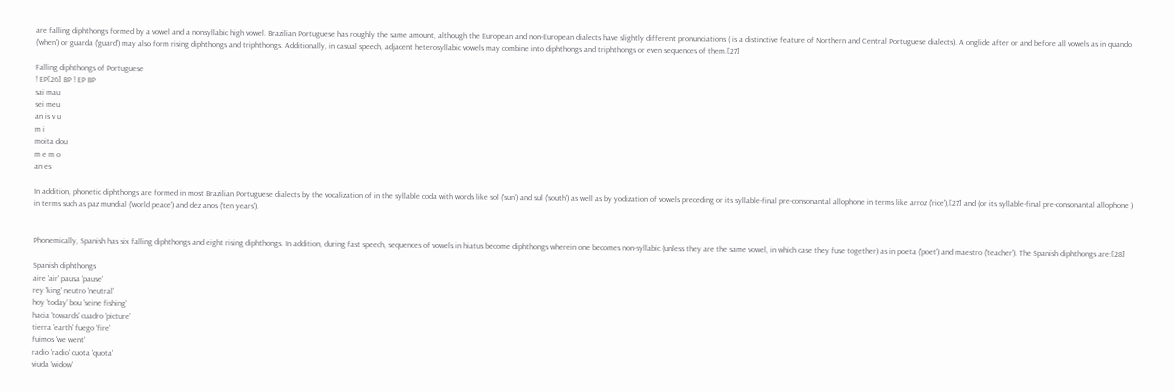are falling diphthongs formed by a vowel and a nonsyllabic high vowel. Brazilian Portuguese has roughly the same amount, although the European and non-European dialects have slightly different pronunciations ( is a distinctive feature of Northern and Central Portuguese dialects). A onglide after or and before all vowels as in quando ('when') or guarda ('guard') may also form rising diphthongs and triphthongs. Additionally, in casual speech, adjacent heterosyllabic vowels may combine into diphthongs and triphthongs or even sequences of them.[27]

Falling diphthongs of Portuguese
! EP[26] BP ! EP BP
sai mau
sei meu
an is v u
m i
moita dou
m e m o
an es

In addition, phonetic diphthongs are formed in most Brazilian Portuguese dialects by the vocalization of in the syllable coda with words like sol ('sun') and sul ('south') as well as by yodization of vowels preceding or its syllable-final pre-consonantal allophone in terms like arroz ('rice'),[27] and (or its syllable-final pre-consonantal allophone ) in terms such as paz mundial ('world peace') and dez anos ('ten years').


Phonemically, Spanish has six falling diphthongs and eight rising diphthongs. In addition, during fast speech, sequences of vowels in hiatus become diphthongs wherein one becomes non-syllabic (unless they are the same vowel, in which case they fuse together) as in poeta ('poet') and maestro ('teacher'). The Spanish diphthongs are:[28]

Spanish diphthongs
aire 'air' pausa 'pause'
rey 'king' neutro 'neutral'
hoy 'today' bou 'seine fishing'
hacia 'towards' cuadro 'picture'
tierra 'earth' fuego 'fire'
fuimos 'we went'
radio 'radio' cuota 'quota'
viuda 'widow'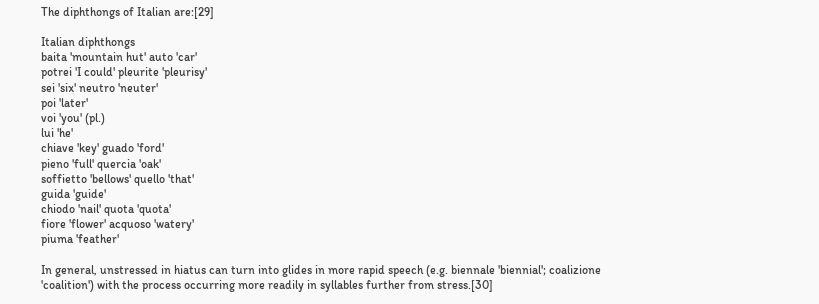The diphthongs of Italian are:[29]

Italian diphthongs
baita 'mountain hut' auto 'car'
potrei 'I could' pleurite 'pleurisy'
sei 'six' neutro 'neuter'
poi 'later'
voi 'you' (pl.)
lui 'he'
chiave 'key' guado 'ford'
pieno 'full' quercia 'oak'
soffietto 'bellows' quello 'that'
guida 'guide'
chiodo 'nail' quota 'quota'
fiore 'flower' acquoso 'watery'
piuma 'feather'

In general, unstressed in hiatus can turn into glides in more rapid speech (e.g. biennale 'biennial'; coalizione 'coalition') with the process occurring more readily in syllables further from stress.[30]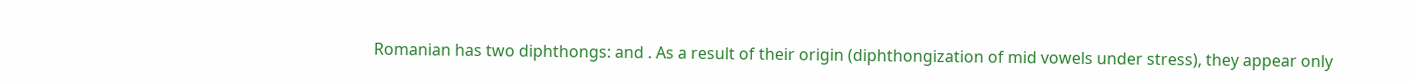Romanian has two diphthongs: and . As a result of their origin (diphthongization of mid vowels under stress), they appear only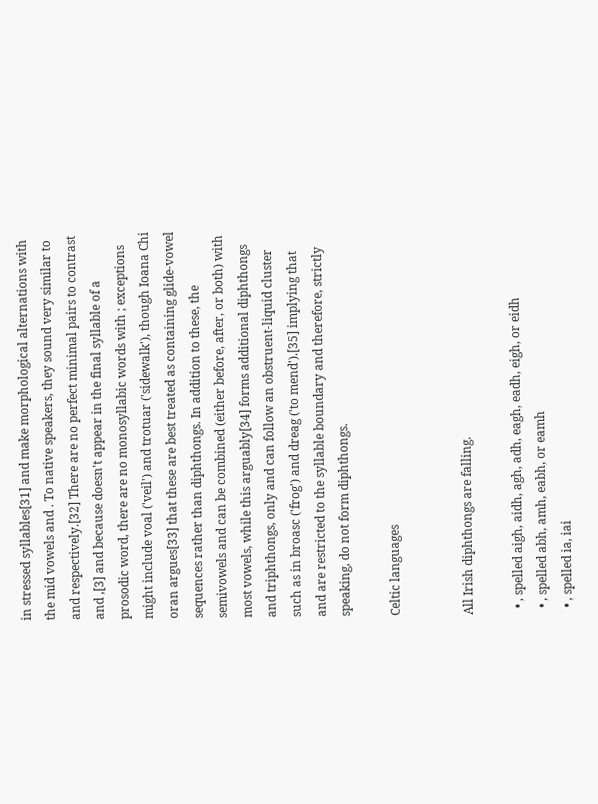in stressed syllables[31] and make morphological alternations with the mid vowels and . To native speakers, they sound very similar to and respectively.[32] There are no perfect minimal pairs to contrast and ,[3] and because doesn't appear in the final syllable of a prosodic word, there are no monosyllabic words with ; exceptions might include voal ('veil') and trotuar ('sidewalk'), though Ioana Chi oran argues[33] that these are best treated as containing glide-vowel sequences rather than diphthongs. In addition to these, the semivowels and can be combined (either before, after, or both) with most vowels, while this arguably[34] forms additional diphthongs and triphthongs, only and can follow an obstruent-liquid cluster such as in broasc ('frog') and dreag ('to mend').[35] implying that and are restricted to the syllable boundary and therefore, strictly speaking, do not form diphthongs.

Celtic languages


All Irish diphthongs are falling.

  • , spelled aigh, aidh, agh, adh, eagh, eadh, eigh, or eidh
  • , spelled abh, amh, eabh, or eamh
  • , spelled ia, iai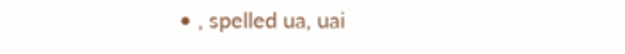• , spelled ua, uai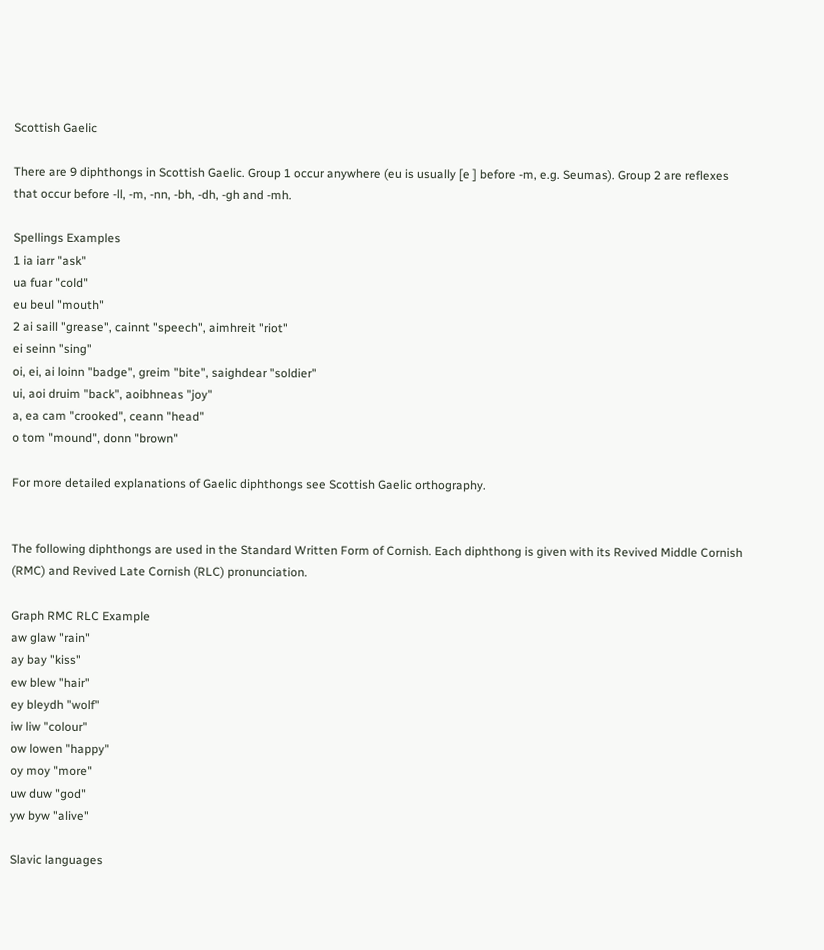Scottish Gaelic

There are 9 diphthongs in Scottish Gaelic. Group 1 occur anywhere (eu is usually [e ] before -m, e.g. Seumas). Group 2 are reflexes that occur before -ll, -m, -nn, -bh, -dh, -gh and -mh.

Spellings Examples
1 ia iarr "ask"
ua fuar "cold"
eu beul "mouth"
2 ai saill "grease", cainnt "speech", aimhreit "riot"
ei seinn "sing"
oi, ei, ai loinn "badge", greim "bite", saighdear "soldier"
ui, aoi druim "back", aoibhneas "joy"
a, ea cam "crooked", ceann "head"
o tom "mound", donn "brown"

For more detailed explanations of Gaelic diphthongs see Scottish Gaelic orthography.


The following diphthongs are used in the Standard Written Form of Cornish. Each diphthong is given with its Revived Middle Cornish (RMC) and Revived Late Cornish (RLC) pronunciation.

Graph RMC RLC Example
aw glaw "rain"
ay bay "kiss"
ew blew "hair"
ey bleydh "wolf"
iw liw "colour"
ow lowen "happy"
oy moy "more"
uw duw "god"
yw byw "alive"

Slavic languages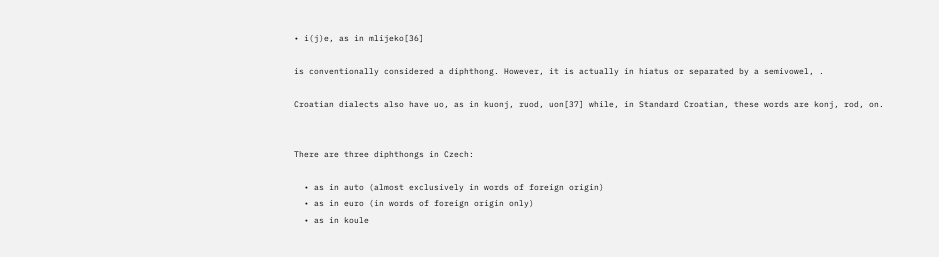• i(j)e, as in mlijeko[36]

is conventionally considered a diphthong. However, it is actually in hiatus or separated by a semivowel, .

Croatian dialects also have uo, as in kuonj, ruod, uon[37] while, in Standard Croatian, these words are konj, rod, on.


There are three diphthongs in Czech:

  • as in auto (almost exclusively in words of foreign origin)
  • as in euro (in words of foreign origin only)
  • as in koule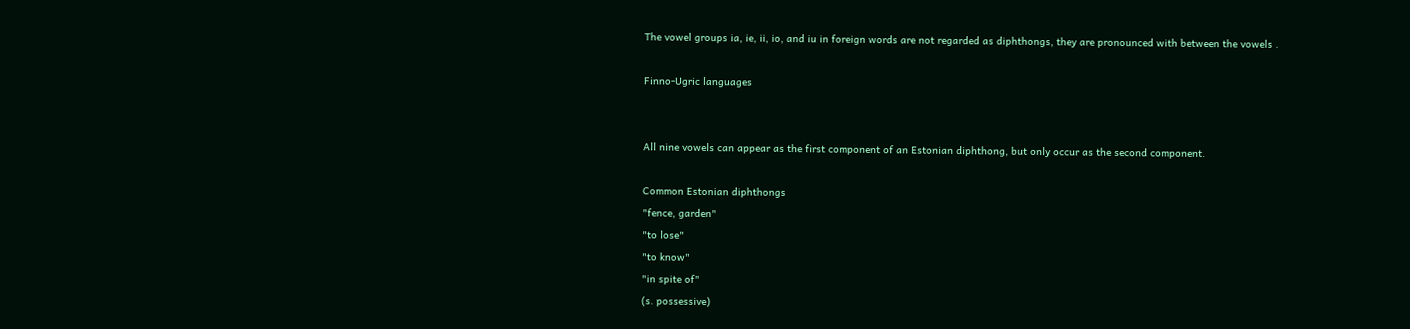The vowel groups ia, ie, ii, io, and iu in foreign words are not regarded as diphthongs, they are pronounced with between the vowels .

Finno-Ugric languages


All nine vowels can appear as the first component of an Estonian diphthong, but only occur as the second component.

Common Estonian diphthongs
"fence, garden"
"to lose"
"to know"
"in spite of"
(s. possessive)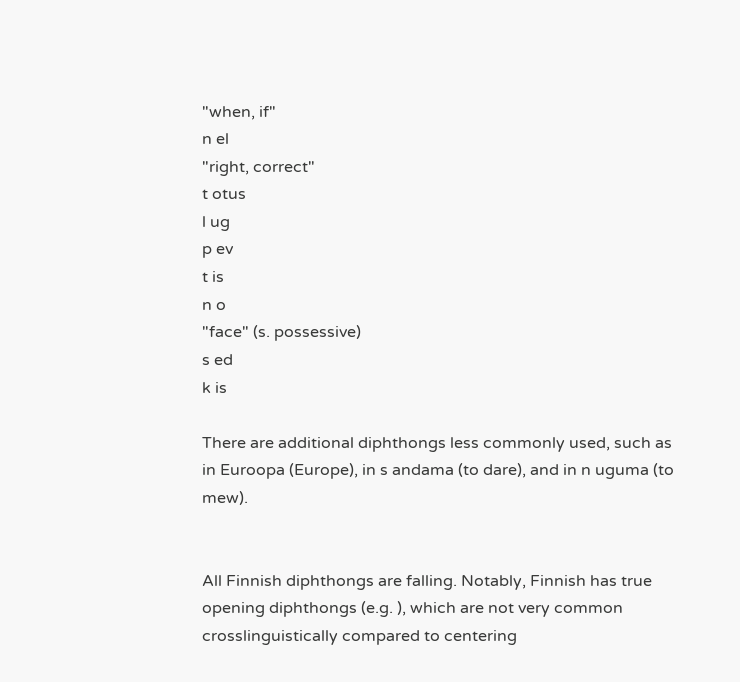"when, if"
n el
"right, correct"
t otus
l ug
p ev
t is
n o
"face" (s. possessive)
s ed
k is

There are additional diphthongs less commonly used, such as in Euroopa (Europe), in s andama (to dare), and in n uguma (to mew).


All Finnish diphthongs are falling. Notably, Finnish has true opening diphthongs (e.g. ), which are not very common crosslinguistically compared to centering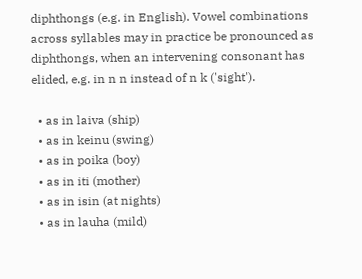diphthongs (e.g. in English). Vowel combinations across syllables may in practice be pronounced as diphthongs, when an intervening consonant has elided, e.g. in n n instead of n k ('sight').

  • as in laiva (ship)
  • as in keinu (swing)
  • as in poika (boy)
  • as in iti (mother)
  • as in isin (at nights)
  • as in lauha (mild)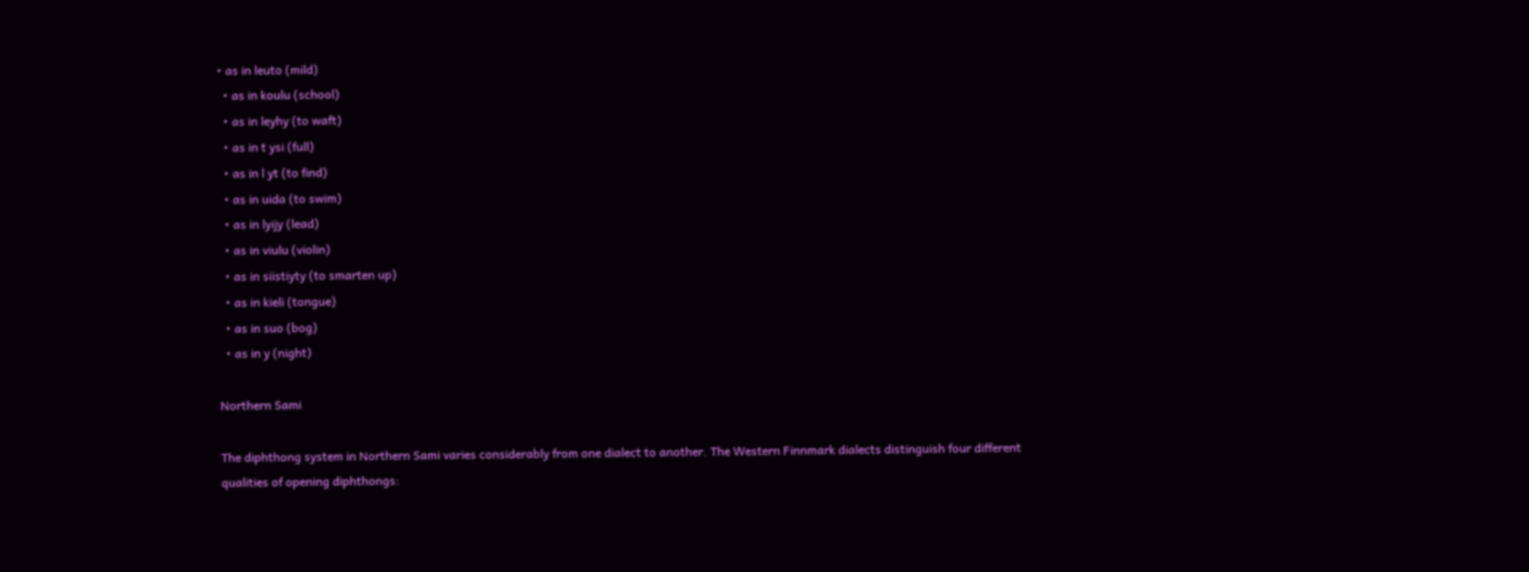• as in leuto (mild)
  • as in koulu (school)
  • as in leyhy (to waft)
  • as in t ysi (full)
  • as in l yt (to find)
  • as in uida (to swim)
  • as in lyijy (lead)
  • as in viulu (violin)
  • as in siistiyty (to smarten up)
  • as in kieli (tongue)
  • as in suo (bog)
  • as in y (night)

Northern Sami

The diphthong system in Northern Sami varies considerably from one dialect to another. The Western Finnmark dialects distinguish four different qualities of opening diphthongs: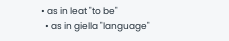• as in leat "to be"
  • as in giella "language"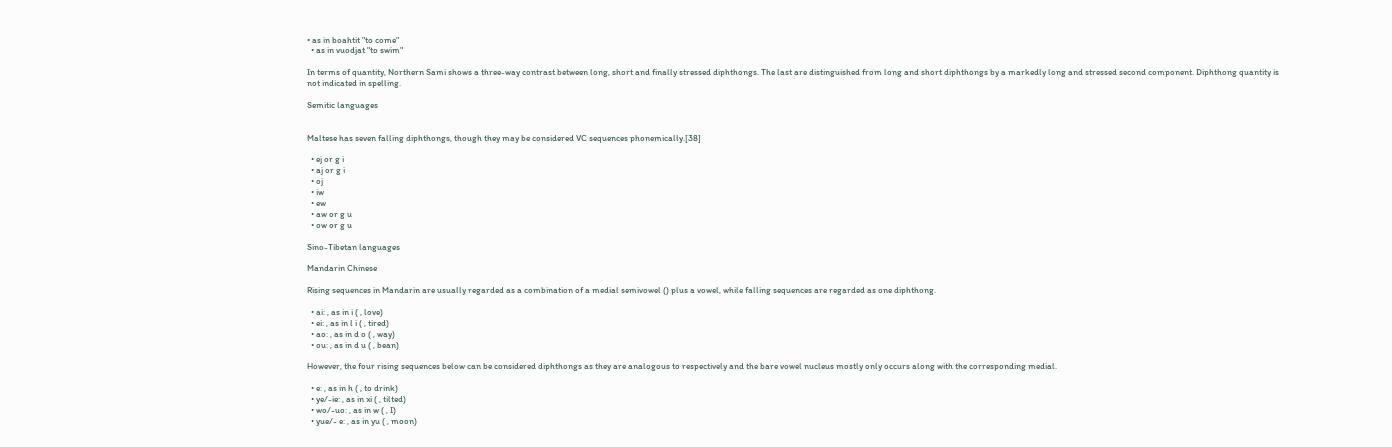• as in boahtit "to come"
  • as in vuodjat "to swim"

In terms of quantity, Northern Sami shows a three-way contrast between long, short and finally stressed diphthongs. The last are distinguished from long and short diphthongs by a markedly long and stressed second component. Diphthong quantity is not indicated in spelling.

Semitic languages


Maltese has seven falling diphthongs, though they may be considered VC sequences phonemically.[38]

  • ej or g i
  • aj or g i
  • oj
  • iw
  • ew
  • aw or g u
  • ow or g u

Sino-Tibetan languages

Mandarin Chinese

Rising sequences in Mandarin are usually regarded as a combination of a medial semivowel () plus a vowel, while falling sequences are regarded as one diphthong.

  • ai: , as in i ( , love)
  • ei: , as in l i ( , tired)
  • ao: , as in d o ( , way)
  • ou: , as in d u ( , bean)

However, the four rising sequences below can be considered diphthongs as they are analogous to respectively and the bare vowel nucleus mostly only occurs along with the corresponding medial.

  • e: , as in h ( , to drink)
  • ye/-ie: , as in xi ( , tilted)
  • wo/-uo: , as in w ( , I)
  • yue/- e: , as in yu ( , moon)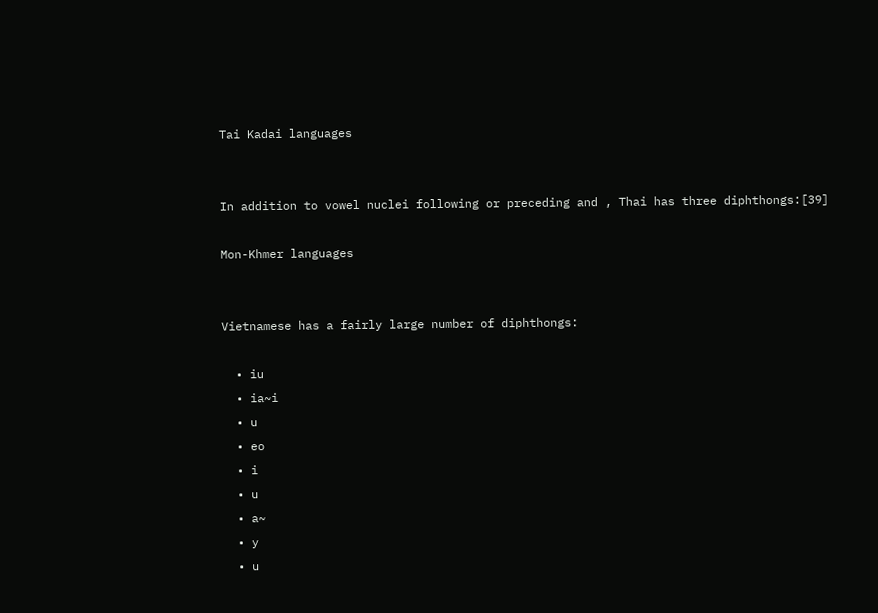Tai Kadai languages


In addition to vowel nuclei following or preceding and , Thai has three diphthongs:[39]

Mon-Khmer languages


Vietnamese has a fairly large number of diphthongs:

  • iu
  • ia~i
  • u
  • eo
  • i
  • u
  • a~
  • y
  • u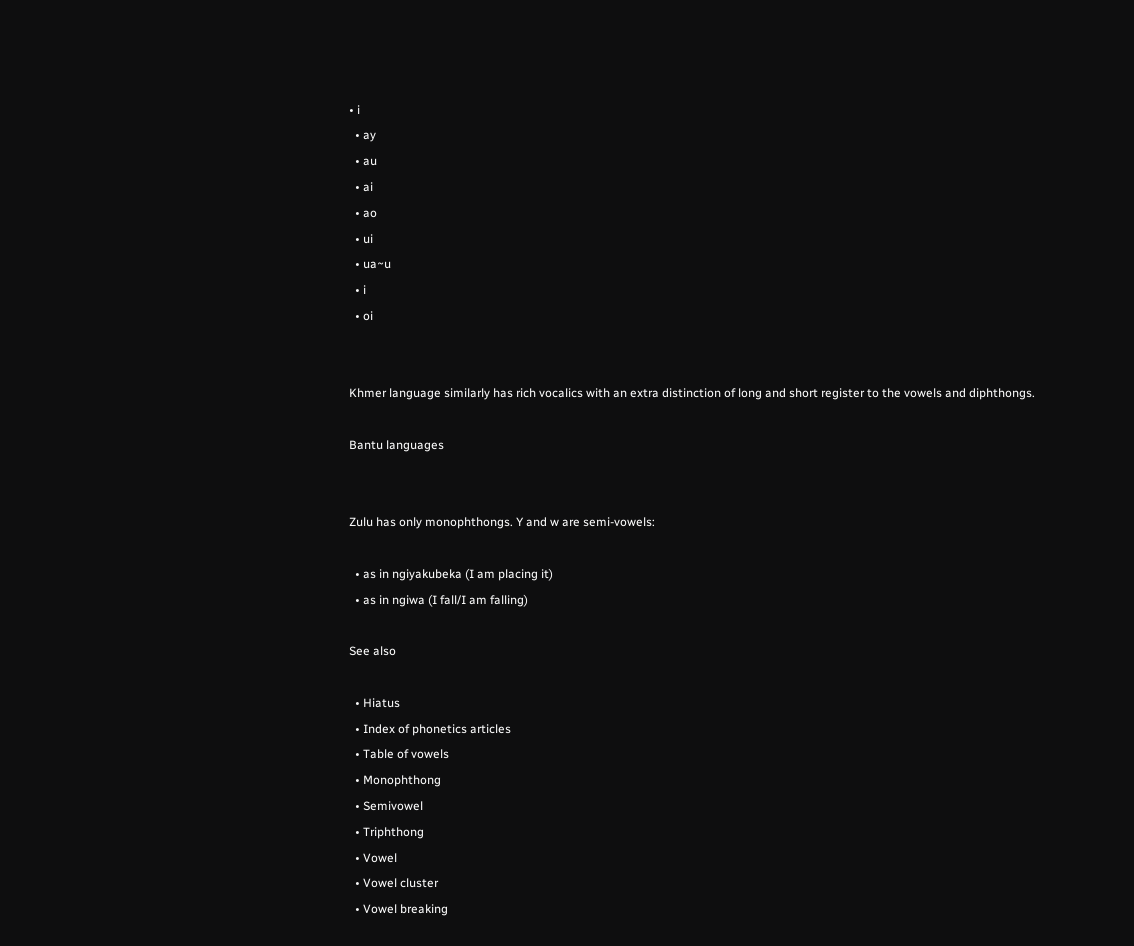• i
  • ay
  • au
  • ai
  • ao
  • ui
  • ua~u
  • i
  • oi


Khmer language similarly has rich vocalics with an extra distinction of long and short register to the vowels and diphthongs.

Bantu languages


Zulu has only monophthongs. Y and w are semi-vowels:

  • as in ngiyakubeka (I am placing it)
  • as in ngiwa (I fall/I am falling)

See also

  • Hiatus
  • Index of phonetics articles
  • Table of vowels
  • Monophthong
  • Semivowel
  • Triphthong
  • Vowel
  • Vowel cluster
  • Vowel breaking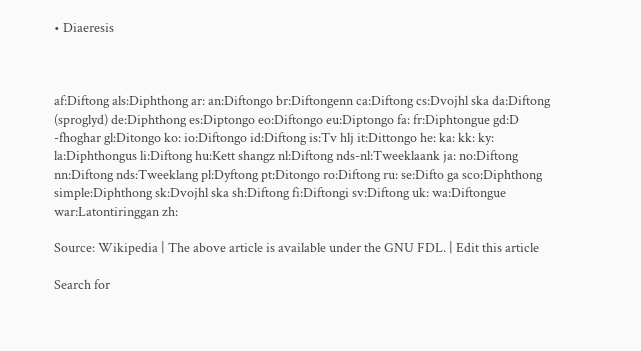• Diaeresis



af:Diftong als:Diphthong ar: an:Diftongo br:Diftongenn ca:Diftong cs:Dvojhl ska da:Diftong (sproglyd) de:Diphthong es:Diptongo eo:Diftongo eu:Diptongo fa: fr:Diphtongue gd:D -fhoghar gl:Ditongo ko: io:Diftongo id:Diftong is:Tv hlj it:Dittongo he: ka: kk: ky: la:Diphthongus li:Diftong hu:Kett shangz nl:Diftong nds-nl:Tweeklaank ja: no:Diftong nn:Diftong nds:Tweeklang pl:Dyftong pt:Ditongo ro:Diftong ru: se:Difto ga sco:Diphthong simple:Diphthong sk:Dvojhl ska sh:Diftong fi:Diftongi sv:Diftong uk: wa:Diftongue war:Latontiringgan zh:

Source: Wikipedia | The above article is available under the GNU FDL. | Edit this article

Search for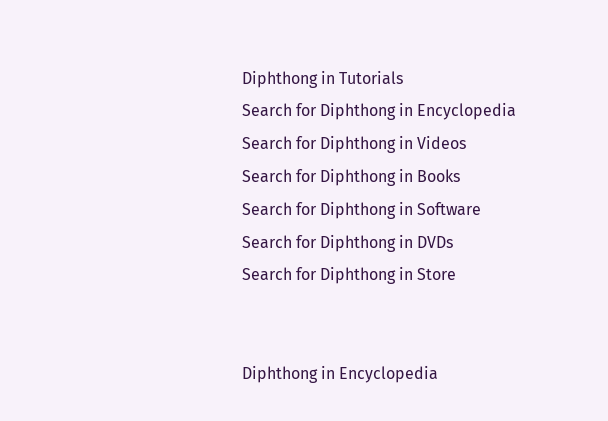Diphthong in Tutorials
Search for Diphthong in Encyclopedia
Search for Diphthong in Videos
Search for Diphthong in Books
Search for Diphthong in Software
Search for Diphthong in DVDs
Search for Diphthong in Store


Diphthong in Encyclopedia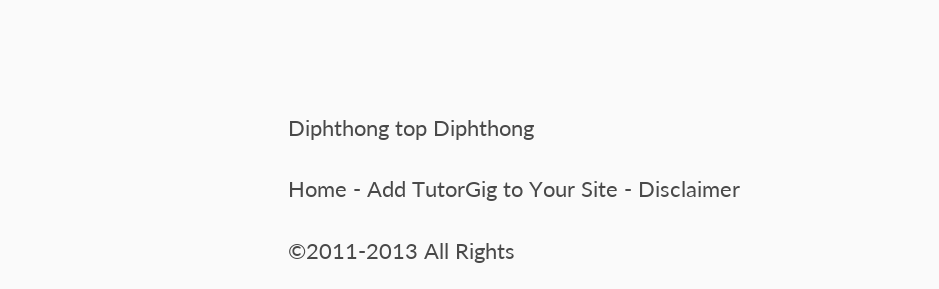Diphthong top Diphthong

Home - Add TutorGig to Your Site - Disclaimer

©2011-2013 All Rights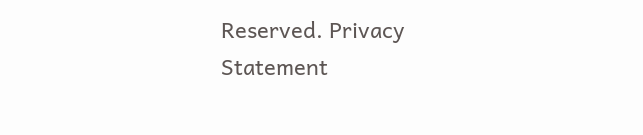Reserved. Privacy Statement